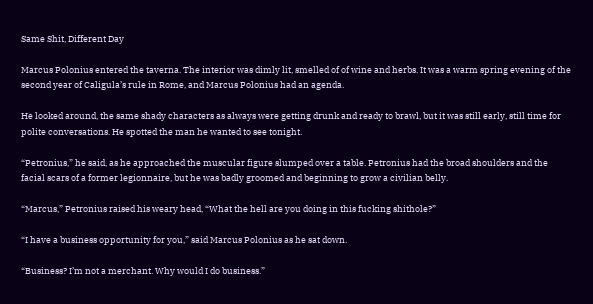Same Shit, Different Day

Marcus Polonius entered the taverna. The interior was dimly lit, smelled of of wine and herbs. It was a warm spring evening of the second year of Caligula’s rule in Rome, and Marcus Polonius had an agenda.

He looked around, the same shady characters as always were getting drunk and ready to brawl, but it was still early, still time for polite conversations. He spotted the man he wanted to see tonight.

“Petronius,” he said, as he approached the muscular figure slumped over a table. Petronius had the broad shoulders and the facial scars of a former legionnaire, but he was badly groomed and beginning to grow a civilian belly.

“Marcus,” Petronius raised his weary head, “What the hell are you doing in this fucking shithole?”

“I have a business opportunity for you,” said Marcus Polonius as he sat down.

“Business? I’m not a merchant. Why would I do business.”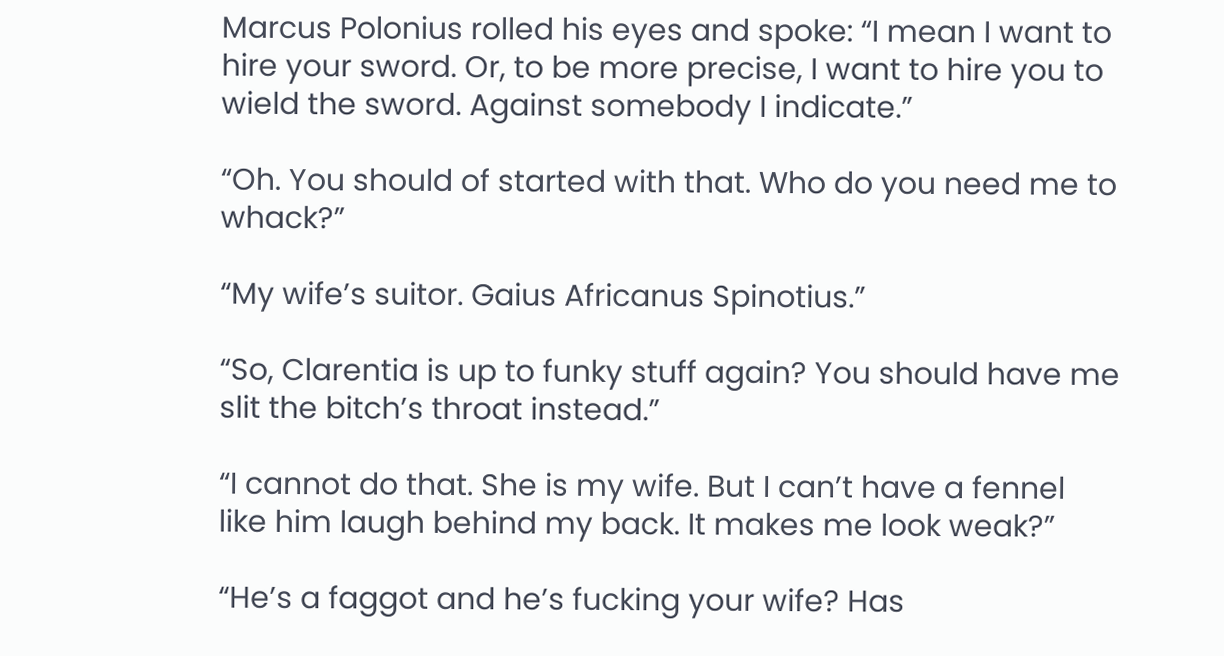Marcus Polonius rolled his eyes and spoke: “I mean I want to hire your sword. Or, to be more precise, I want to hire you to wield the sword. Against somebody I indicate.”

“Oh. You should of started with that. Who do you need me to whack?”

“My wife’s suitor. Gaius Africanus Spinotius.”

“So, Clarentia is up to funky stuff again? You should have me slit the bitch’s throat instead.”

“I cannot do that. She is my wife. But I can’t have a fennel like him laugh behind my back. It makes me look weak?”

“He’s a faggot and he’s fucking your wife? Has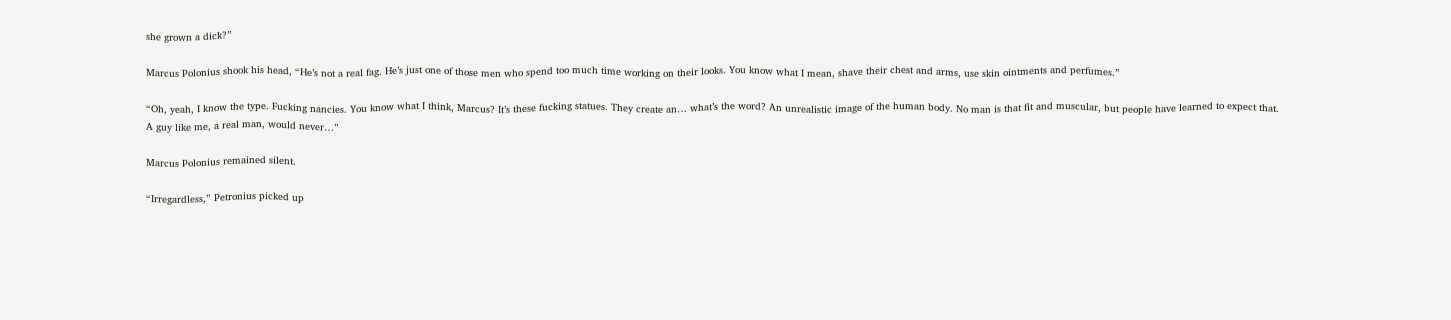she grown a dick?”

Marcus Polonius shook his head, “He’s not a real fag. He’s just one of those men who spend too much time working on their looks. You know what I mean, shave their chest and arms, use skin ointments and perfumes.”

“Oh, yeah, I know the type. Fucking nancies. You know what I think, Marcus? It’s these fucking statues. They create an… what’s the word? An unrealistic image of the human body. No man is that fit and muscular, but people have learned to expect that. A guy like me, a real man, would never…”

Marcus Polonius remained silent.

“Irregardless,” Petronius picked up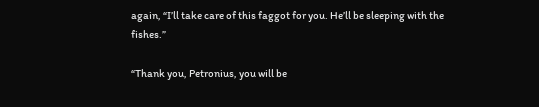again, “I’ll take care of this faggot for you. He’ll be sleeping with the fishes.”

“Thank you, Petronius, you will be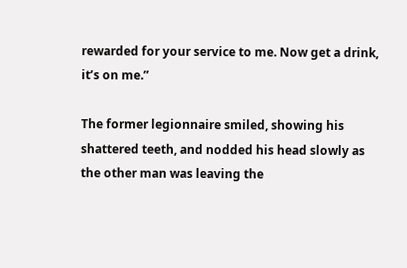rewarded for your service to me. Now get a drink, it’s on me.”

The former legionnaire smiled, showing his shattered teeth, and nodded his head slowly as the other man was leaving the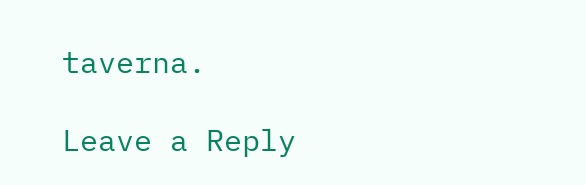taverna.

Leave a Reply